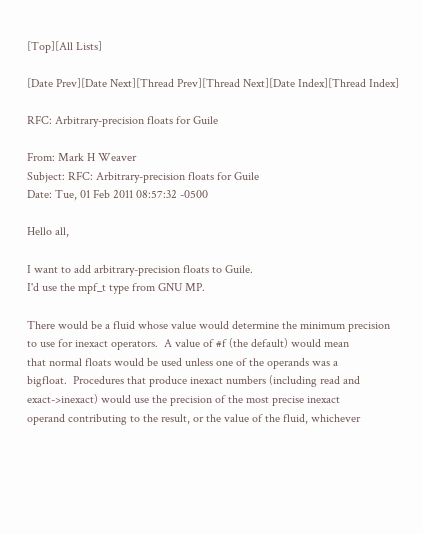[Top][All Lists]

[Date Prev][Date Next][Thread Prev][Thread Next][Date Index][Thread Index]

RFC: Arbitrary-precision floats for Guile

From: Mark H Weaver
Subject: RFC: Arbitrary-precision floats for Guile
Date: Tue, 01 Feb 2011 08:57:32 -0500

Hello all,

I want to add arbitrary-precision floats to Guile.
I'd use the mpf_t type from GNU MP.

There would be a fluid whose value would determine the minimum precision
to use for inexact operators.  A value of #f (the default) would mean
that normal floats would be used unless one of the operands was a
bigfloat.  Procedures that produce inexact numbers (including read and
exact->inexact) would use the precision of the most precise inexact
operand contributing to the result, or the value of the fluid, whichever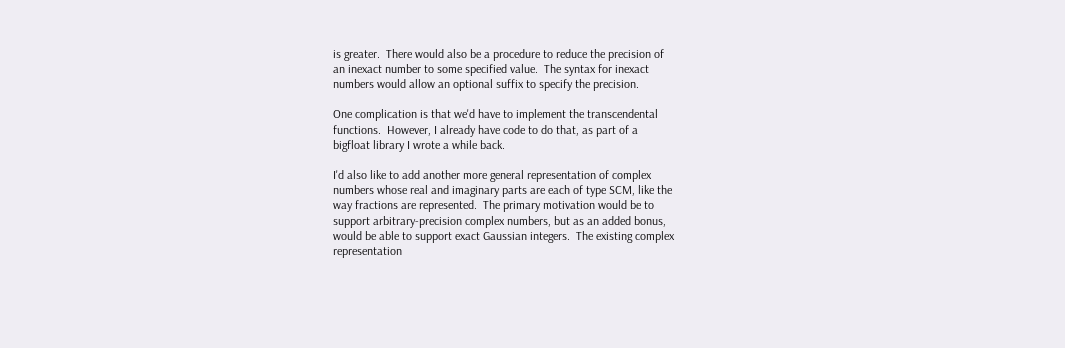is greater.  There would also be a procedure to reduce the precision of
an inexact number to some specified value.  The syntax for inexact
numbers would allow an optional suffix to specify the precision.

One complication is that we'd have to implement the transcendental
functions.  However, I already have code to do that, as part of a
bigfloat library I wrote a while back.

I'd also like to add another more general representation of complex
numbers whose real and imaginary parts are each of type SCM, like the
way fractions are represented.  The primary motivation would be to
support arbitrary-precision complex numbers, but as an added bonus,
would be able to support exact Gaussian integers.  The existing complex
representation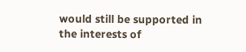would still be supported in the interests of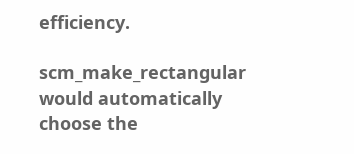efficiency.

scm_make_rectangular would automatically choose the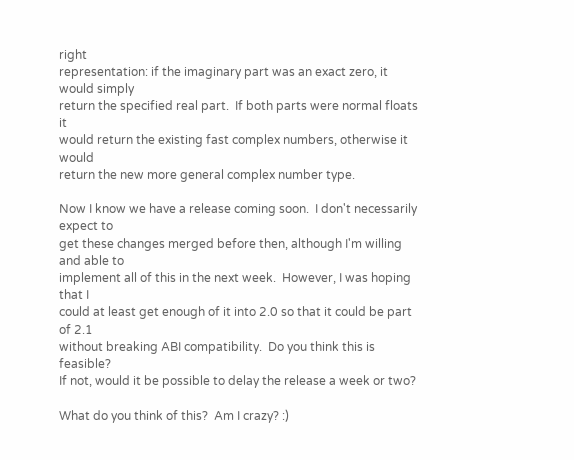right
representation: if the imaginary part was an exact zero, it would simply
return the specified real part.  If both parts were normal floats it
would return the existing fast complex numbers, otherwise it would
return the new more general complex number type.

Now I know we have a release coming soon.  I don't necessarily expect to
get these changes merged before then, although I'm willing and able to
implement all of this in the next week.  However, I was hoping that I
could at least get enough of it into 2.0 so that it could be part of 2.1
without breaking ABI compatibility.  Do you think this is feasible?
If not, would it be possible to delay the release a week or two?

What do you think of this?  Am I crazy? :)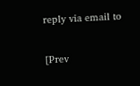reply via email to

[Prev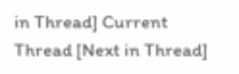in Thread] Current Thread [Next in Thread]